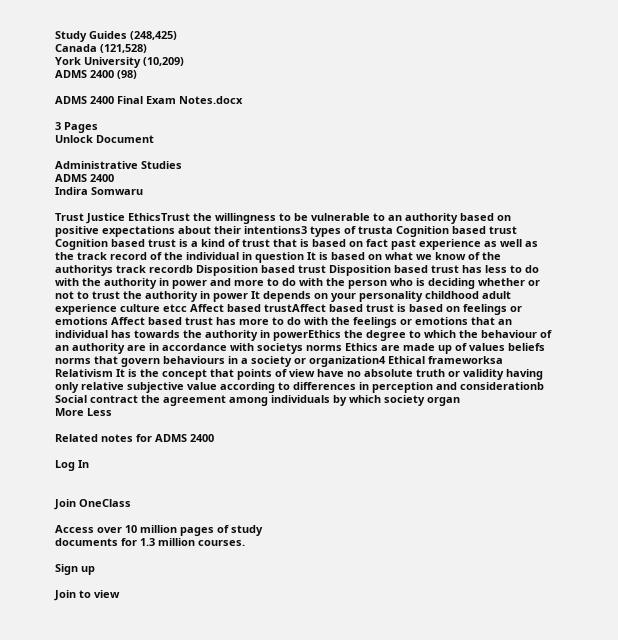Study Guides (248,425)
Canada (121,528)
York University (10,209)
ADMS 2400 (98)

ADMS 2400 Final Exam Notes.docx

3 Pages
Unlock Document

Administrative Studies
ADMS 2400
Indira Somwaru

Trust Justice EthicsTrust the willingness to be vulnerable to an authority based on positive expectations about their intentions3 types of trusta Cognition based trust Cognition based trust is a kind of trust that is based on fact past experience as well as the track record of the individual in question It is based on what we know of the authoritys track recordb Disposition based trust Disposition based trust has less to do with the authority in power and more to do with the person who is deciding whether or not to trust the authority in power It depends on your personality childhood adult experience culture etcc Affect based trustAffect based trust is based on feelings or emotions Affect based trust has more to do with the feelings or emotions that an individual has towards the authority in powerEthics the degree to which the behaviour of an authority are in accordance with societys norms Ethics are made up of values beliefs norms that govern behaviours in a society or organization4 Ethical frameworksa Relativism It is the concept that points of view have no absolute truth or validity having only relative subjective value according to differences in perception and considerationb Social contract the agreement among individuals by which society organ
More Less

Related notes for ADMS 2400

Log In


Join OneClass

Access over 10 million pages of study
documents for 1.3 million courses.

Sign up

Join to view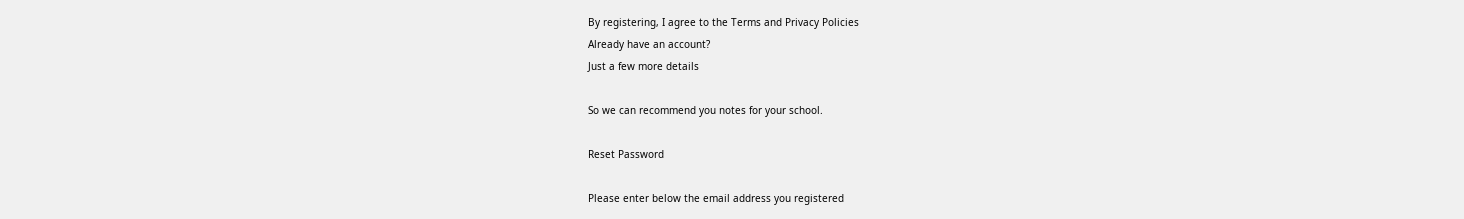By registering, I agree to the Terms and Privacy Policies
Already have an account?
Just a few more details

So we can recommend you notes for your school.

Reset Password

Please enter below the email address you registered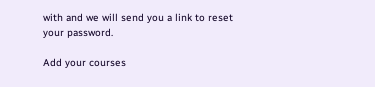with and we will send you a link to reset your password.

Add your courses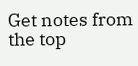Get notes from the top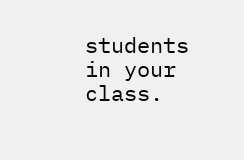students in your class.